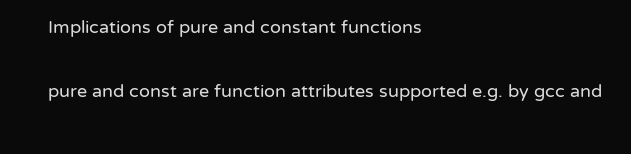Implications of pure and constant functions

pure and const are function attributes supported e.g. by gcc and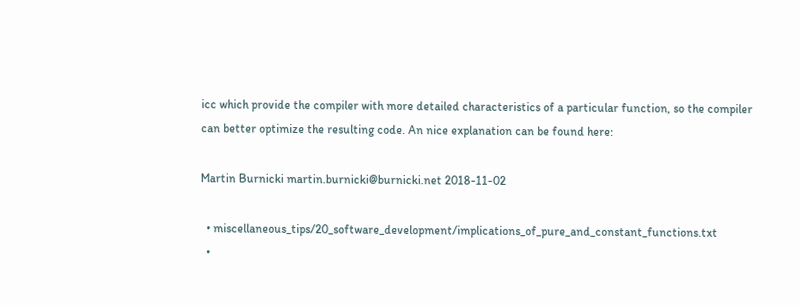icc which provide the compiler with more detailed characteristics of a particular function, so the compiler can better optimize the resulting code. An nice explanation can be found here:

Martin Burnicki martin.burnicki@burnicki.net 2018-11-02

  • miscellaneous_tips/20_software_development/implications_of_pure_and_constant_functions.txt
  •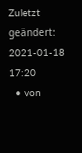Zuletzt geändert: 2021-01-18 17:20
  • von